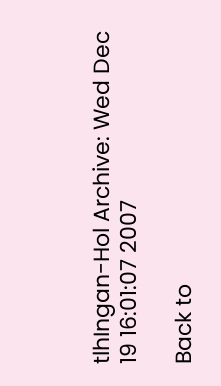tlhIngan-Hol Archive: Wed Dec 19 16:01:07 2007

Back to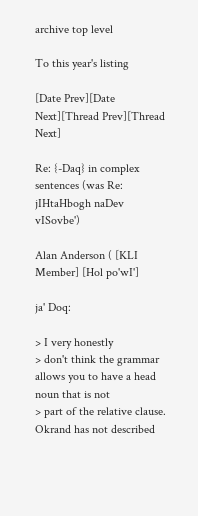archive top level

To this year's listing

[Date Prev][Date Next][Thread Prev][Thread Next]

Re: {-Daq} in complex sentences (was Re: jIHtaHbogh naDev vISovbe')

Alan Anderson ( [KLI Member] [Hol po'wI']

ja' Doq:

> I very honestly
> don't think the grammar allows you to have a head noun that is not
> part of the relative clause. Okrand has not described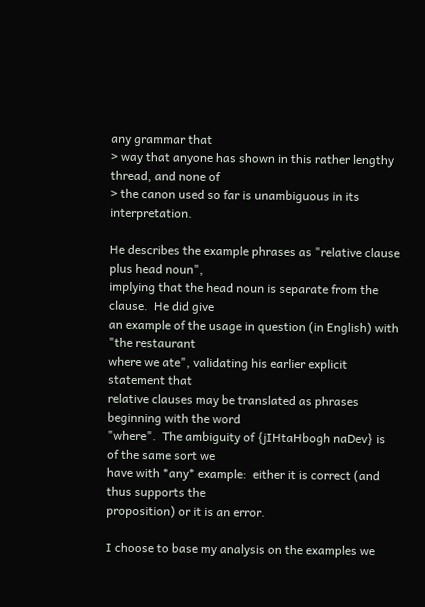any grammar that
> way that anyone has shown in this rather lengthy thread, and none of
> the canon used so far is unambiguous in its interpretation.

He describes the example phrases as "relative clause plus head noun",
implying that the head noun is separate from the clause.  He did give
an example of the usage in question (in English) with "the restaurant
where we ate", validating his earlier explicit statement that
relative clauses may be translated as phrases beginning with the word
"where".  The ambiguity of {jIHtaHbogh naDev} is of the same sort we
have with *any* example:  either it is correct (and thus supports the
proposition) or it is an error.

I choose to base my analysis on the examples we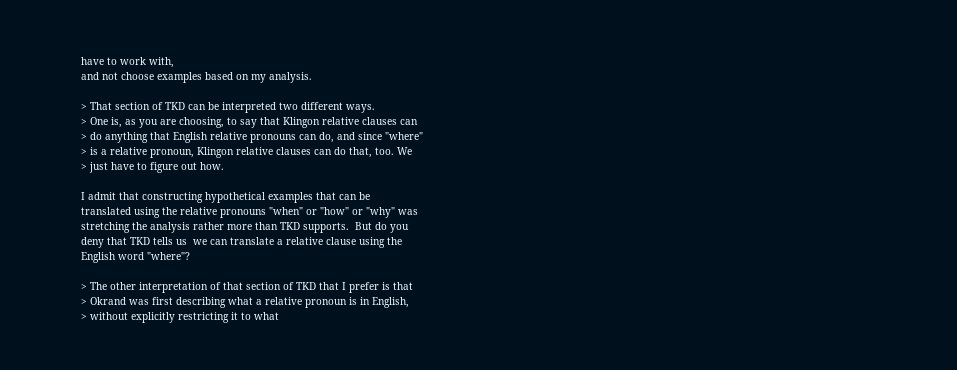have to work with,
and not choose examples based on my analysis.

> That section of TKD can be interpreted two different ways.
> One is, as you are choosing, to say that Klingon relative clauses can
> do anything that English relative pronouns can do, and since "where"
> is a relative pronoun, Klingon relative clauses can do that, too. We
> just have to figure out how.

I admit that constructing hypothetical examples that can be
translated using the relative pronouns "when" or "how" or "why" was
stretching the analysis rather more than TKD supports.  But do you
deny that TKD tells us  we can translate a relative clause using the
English word "where"?

> The other interpretation of that section of TKD that I prefer is that
> Okrand was first describing what a relative pronoun is in English,
> without explicitly restricting it to what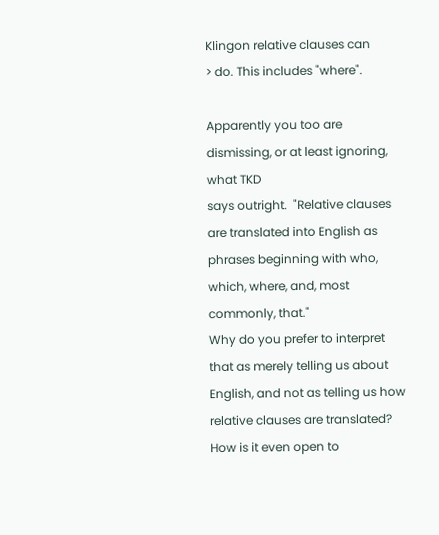Klingon relative clauses can
> do. This includes "where".

Apparently you too are dismissing, or at least ignoring, what TKD
says outright.  "Relative clauses are translated into English as
phrases beginning with who, which, where, and, most commonly, that."
Why do you prefer to interpret that as merely telling us about
English, and not as telling us how relative clauses are translated?
How is it even open to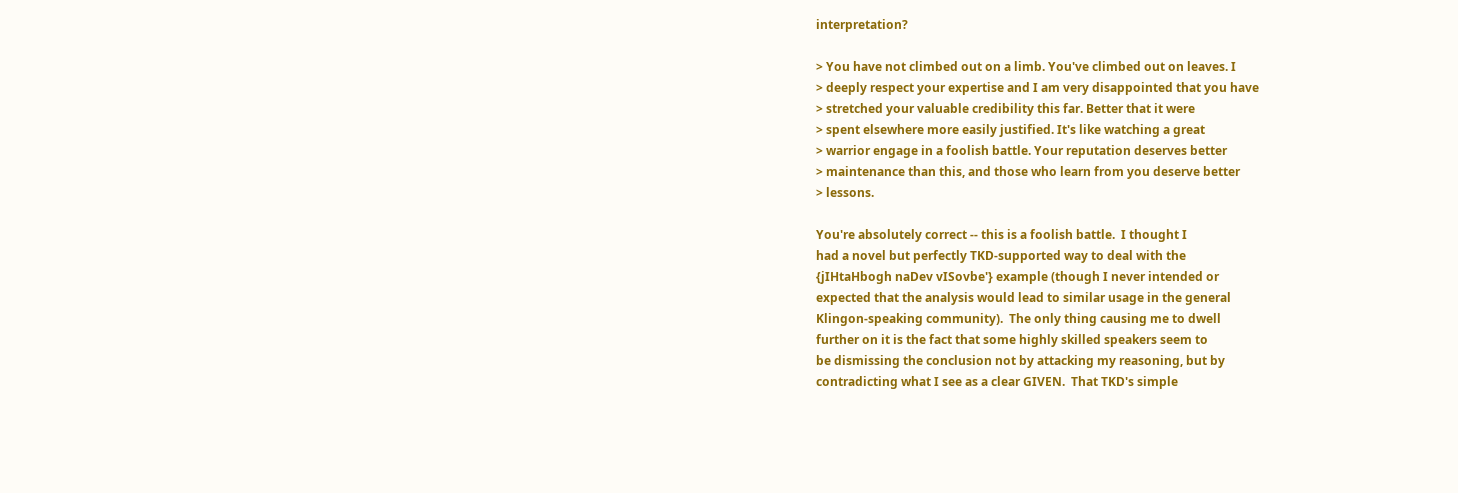interpretation?

> You have not climbed out on a limb. You've climbed out on leaves. I
> deeply respect your expertise and I am very disappointed that you have
> stretched your valuable credibility this far. Better that it were
> spent elsewhere more easily justified. It's like watching a great
> warrior engage in a foolish battle. Your reputation deserves better
> maintenance than this, and those who learn from you deserve better
> lessons.

You're absolutely correct -- this is a foolish battle.  I thought I
had a novel but perfectly TKD-supported way to deal with the
{jIHtaHbogh naDev vISovbe'} example (though I never intended or
expected that the analysis would lead to similar usage in the general
Klingon-speaking community).  The only thing causing me to dwell
further on it is the fact that some highly skilled speakers seem to
be dismissing the conclusion not by attacking my reasoning, but by
contradicting what I see as a clear GIVEN.  That TKD's simple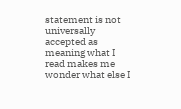statement is not universally accepted as meaning what I read makes me
wonder what else I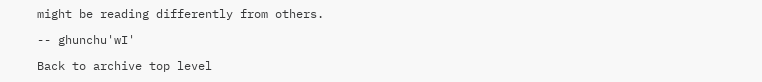might be reading differently from others.

-- ghunchu'wI'

Back to archive top level